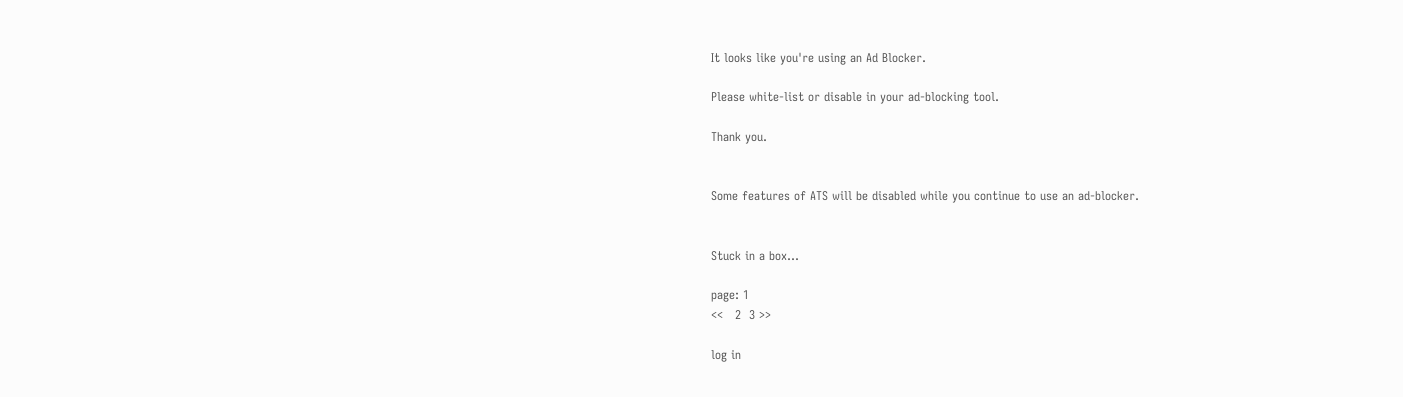It looks like you're using an Ad Blocker.

Please white-list or disable in your ad-blocking tool.

Thank you.


Some features of ATS will be disabled while you continue to use an ad-blocker.


Stuck in a box...

page: 1
<<   2  3 >>

log in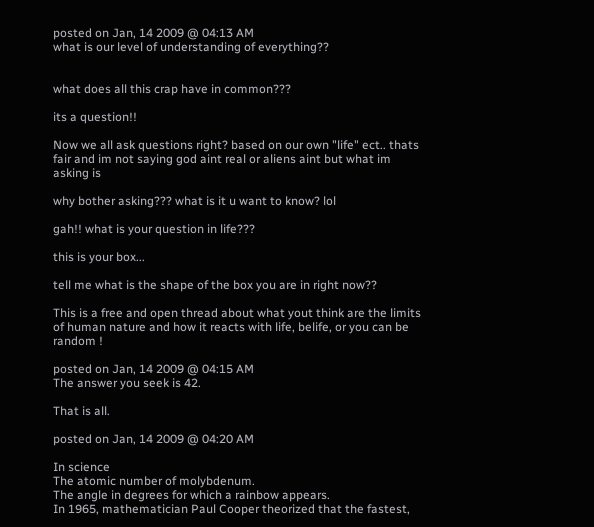posted on Jan, 14 2009 @ 04:13 AM
what is our level of understanding of everything??


what does all this crap have in common???

its a question!!

Now we all ask questions right? based on our own "life" ect.. thats fair and im not saying god aint real or aliens aint but what im asking is

why bother asking??? what is it u want to know? lol

gah!! what is your question in life???

this is your box...

tell me what is the shape of the box you are in right now??

This is a free and open thread about what yout think are the limits of human nature and how it reacts with life, belife, or you can be random !

posted on Jan, 14 2009 @ 04:15 AM
The answer you seek is 42.

That is all.

posted on Jan, 14 2009 @ 04:20 AM

In science
The atomic number of molybdenum.
The angle in degrees for which a rainbow appears.
In 1965, mathematician Paul Cooper theorized that the fastest,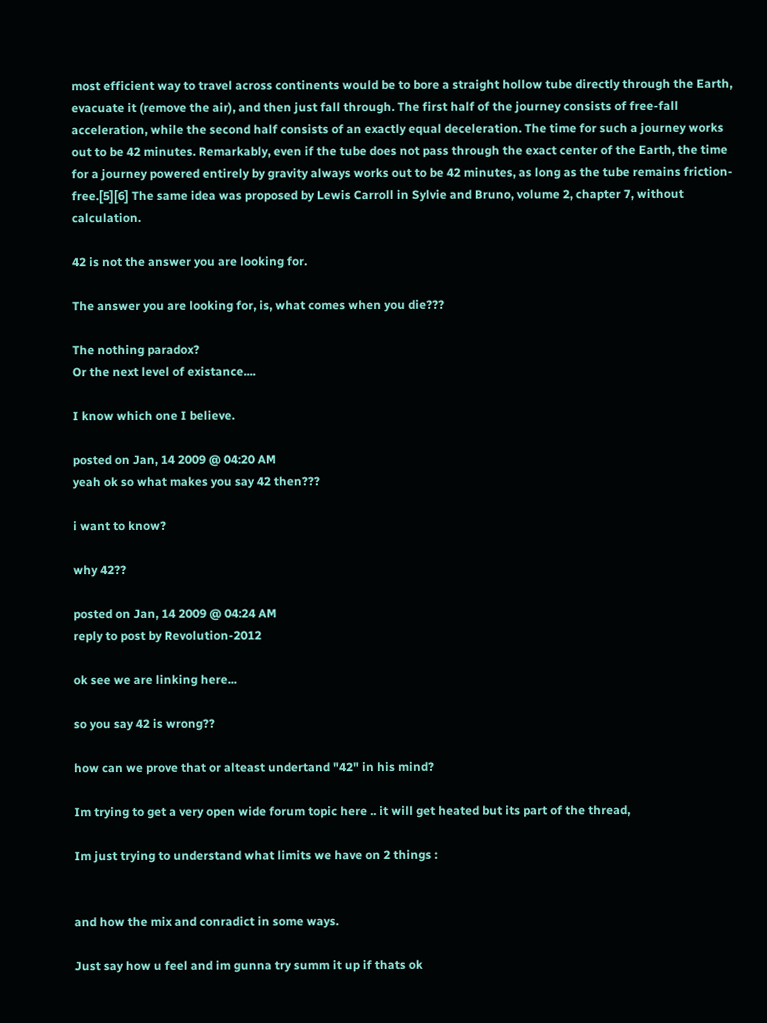most efficient way to travel across continents would be to bore a straight hollow tube directly through the Earth, evacuate it (remove the air), and then just fall through. The first half of the journey consists of free-fall acceleration, while the second half consists of an exactly equal deceleration. The time for such a journey works out to be 42 minutes. Remarkably, even if the tube does not pass through the exact center of the Earth, the time for a journey powered entirely by gravity always works out to be 42 minutes, as long as the tube remains friction-free.[5][6] The same idea was proposed by Lewis Carroll in Sylvie and Bruno, volume 2, chapter 7, without calculation.

42 is not the answer you are looking for.

The answer you are looking for, is, what comes when you die???

The nothing paradox?
Or the next level of existance....

I know which one I believe.

posted on Jan, 14 2009 @ 04:20 AM
yeah ok so what makes you say 42 then???

i want to know?

why 42??

posted on Jan, 14 2009 @ 04:24 AM
reply to post by Revolution-2012

ok see we are linking here...

so you say 42 is wrong??

how can we prove that or alteast undertand "42" in his mind?

Im trying to get a very open wide forum topic here .. it will get heated but its part of the thread,

Im just trying to understand what limits we have on 2 things :


and how the mix and conradict in some ways.

Just say how u feel and im gunna try summ it up if thats ok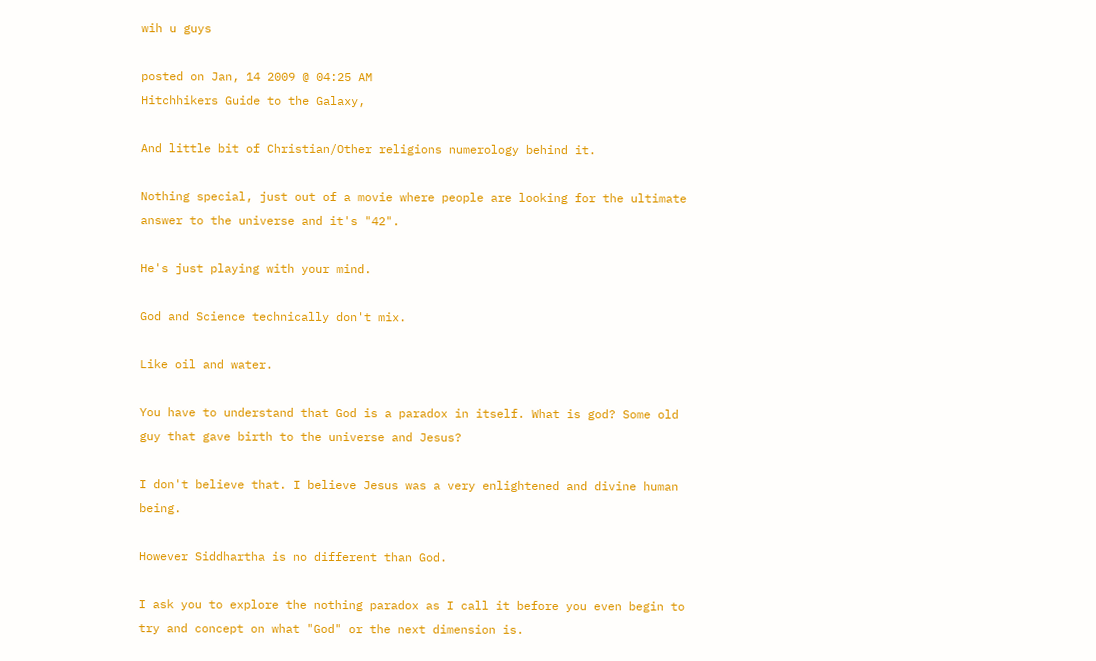wih u guys

posted on Jan, 14 2009 @ 04:25 AM
Hitchhikers Guide to the Galaxy,

And little bit of Christian/Other religions numerology behind it.

Nothing special, just out of a movie where people are looking for the ultimate answer to the universe and it's "42".

He's just playing with your mind.

God and Science technically don't mix.

Like oil and water.

You have to understand that God is a paradox in itself. What is god? Some old guy that gave birth to the universe and Jesus?

I don't believe that. I believe Jesus was a very enlightened and divine human being.

However Siddhartha is no different than God.

I ask you to explore the nothing paradox as I call it before you even begin to try and concept on what "God" or the next dimension is.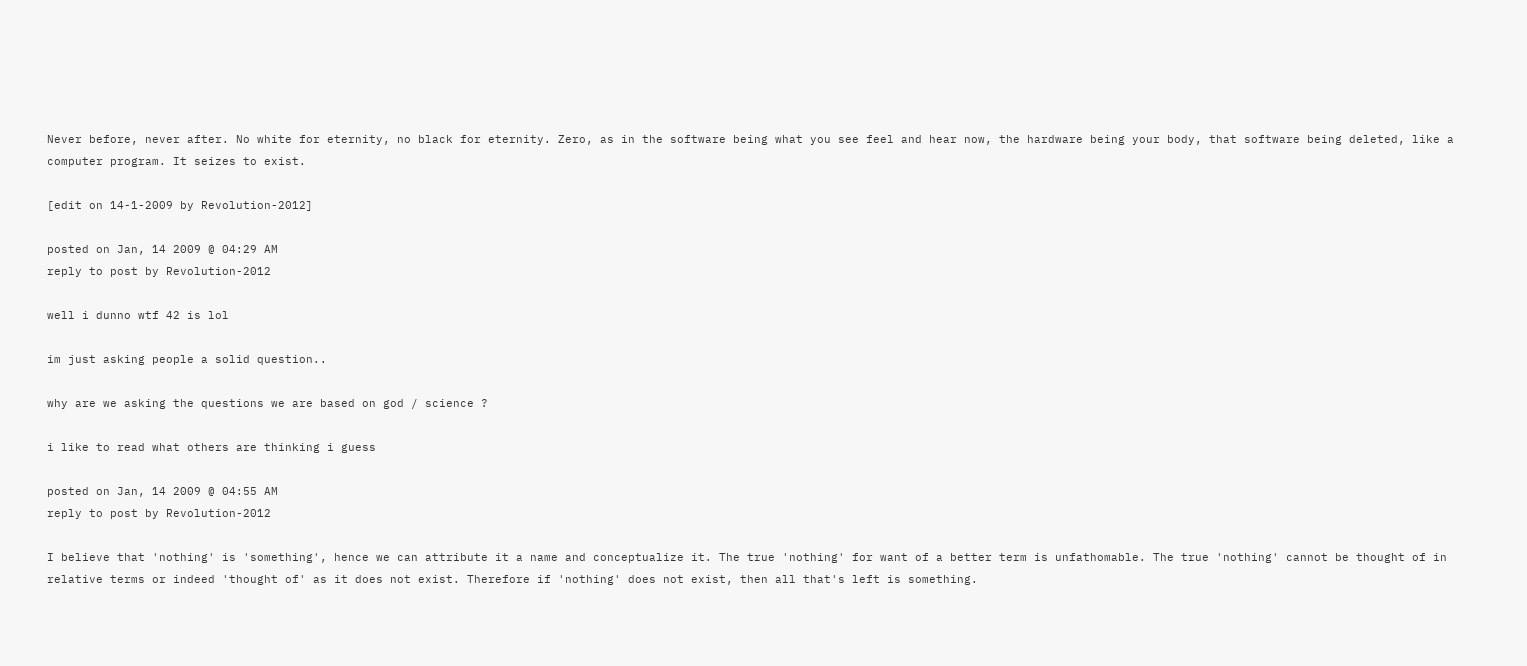Never before, never after. No white for eternity, no black for eternity. Zero, as in the software being what you see feel and hear now, the hardware being your body, that software being deleted, like a computer program. It seizes to exist.

[edit on 14-1-2009 by Revolution-2012]

posted on Jan, 14 2009 @ 04:29 AM
reply to post by Revolution-2012

well i dunno wtf 42 is lol

im just asking people a solid question..

why are we asking the questions we are based on god / science ?

i like to read what others are thinking i guess

posted on Jan, 14 2009 @ 04:55 AM
reply to post by Revolution-2012

I believe that 'nothing' is 'something', hence we can attribute it a name and conceptualize it. The true 'nothing' for want of a better term is unfathomable. The true 'nothing' cannot be thought of in relative terms or indeed 'thought of' as it does not exist. Therefore if 'nothing' does not exist, then all that's left is something.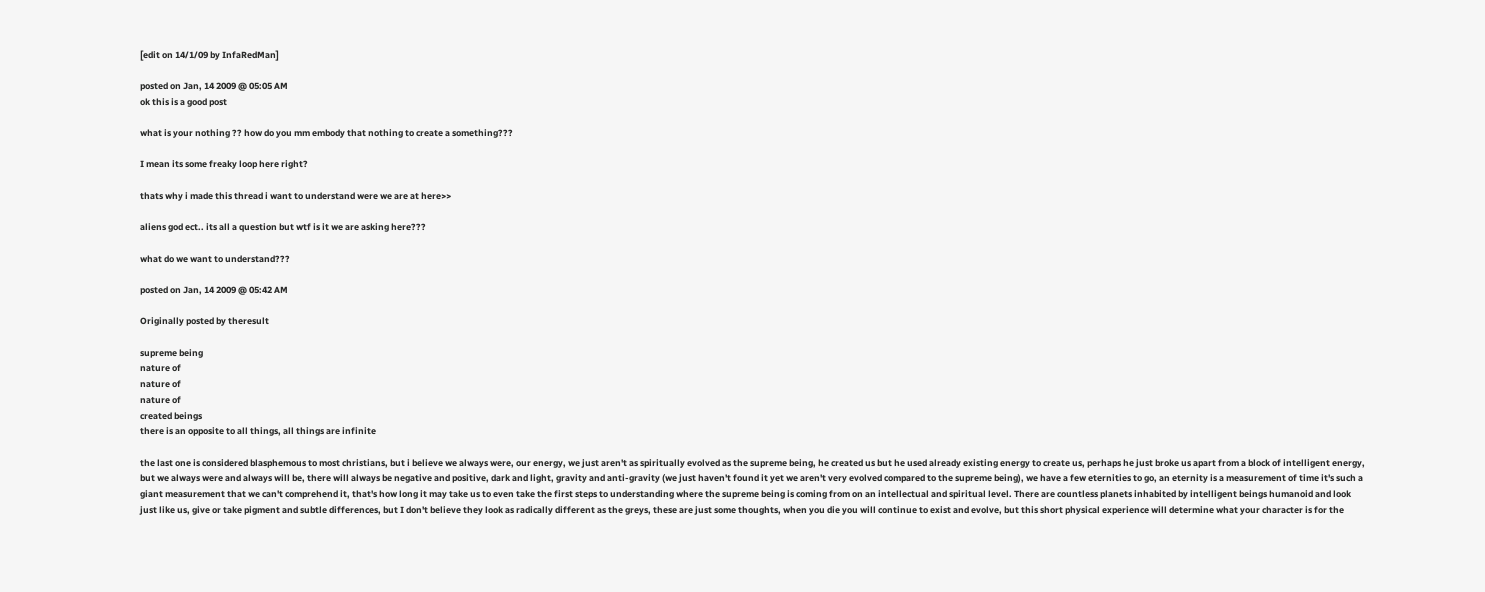[edit on 14/1/09 by InfaRedMan]

posted on Jan, 14 2009 @ 05:05 AM
ok this is a good post

what is your nothing ?? how do you mm embody that nothing to create a something???

I mean its some freaky loop here right?

thats why i made this thread i want to understand were we are at here>>

aliens god ect.. its all a question but wtf is it we are asking here???

what do we want to understand???

posted on Jan, 14 2009 @ 05:42 AM

Originally posted by theresult

supreme being
nature of
nature of
nature of
created beings
there is an opposite to all things, all things are infinite

the last one is considered blasphemous to most christians, but i believe we always were, our energy, we just aren't as spiritually evolved as the supreme being, he created us but he used already existing energy to create us, perhaps he just broke us apart from a block of intelligent energy, but we always were and always will be, there will always be negative and positive, dark and light, gravity and anti-gravity (we just haven't found it yet we aren't very evolved compared to the supreme being), we have a few eternities to go, an eternity is a measurement of time it's such a giant measurement that we can't comprehend it, that's how long it may take us to even take the first steps to understanding where the supreme being is coming from on an intellectual and spiritual level. There are countless planets inhabited by intelligent beings humanoid and look just like us, give or take pigment and subtle differences, but I don't believe they look as radically different as the greys, these are just some thoughts, when you die you will continue to exist and evolve, but this short physical experience will determine what your character is for the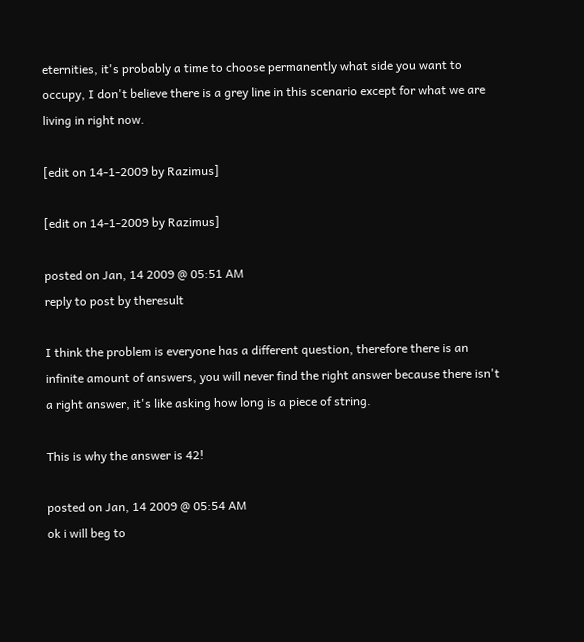eternities, it's probably a time to choose permanently what side you want to occupy, I don't believe there is a grey line in this scenario except for what we are living in right now.

[edit on 14-1-2009 by Razimus]

[edit on 14-1-2009 by Razimus]

posted on Jan, 14 2009 @ 05:51 AM
reply to post by theresult

I think the problem is everyone has a different question, therefore there is an infinite amount of answers, you will never find the right answer because there isn't a right answer, it's like asking how long is a piece of string.

This is why the answer is 42!

posted on Jan, 14 2009 @ 05:54 AM
ok i will beg to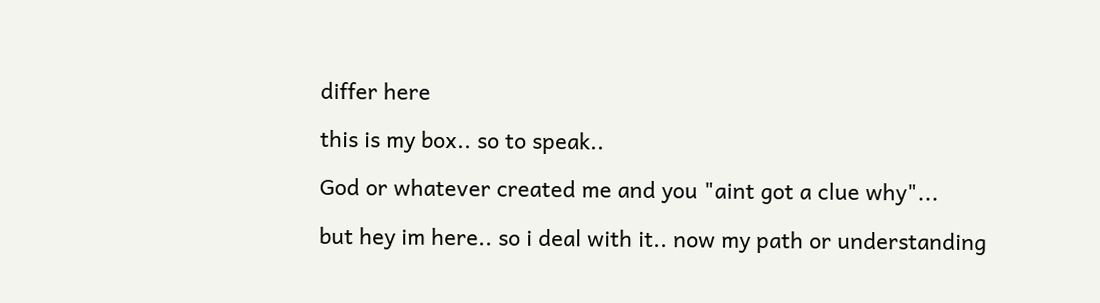differ here

this is my box.. so to speak..

God or whatever created me and you "aint got a clue why"...

but hey im here.. so i deal with it.. now my path or understanding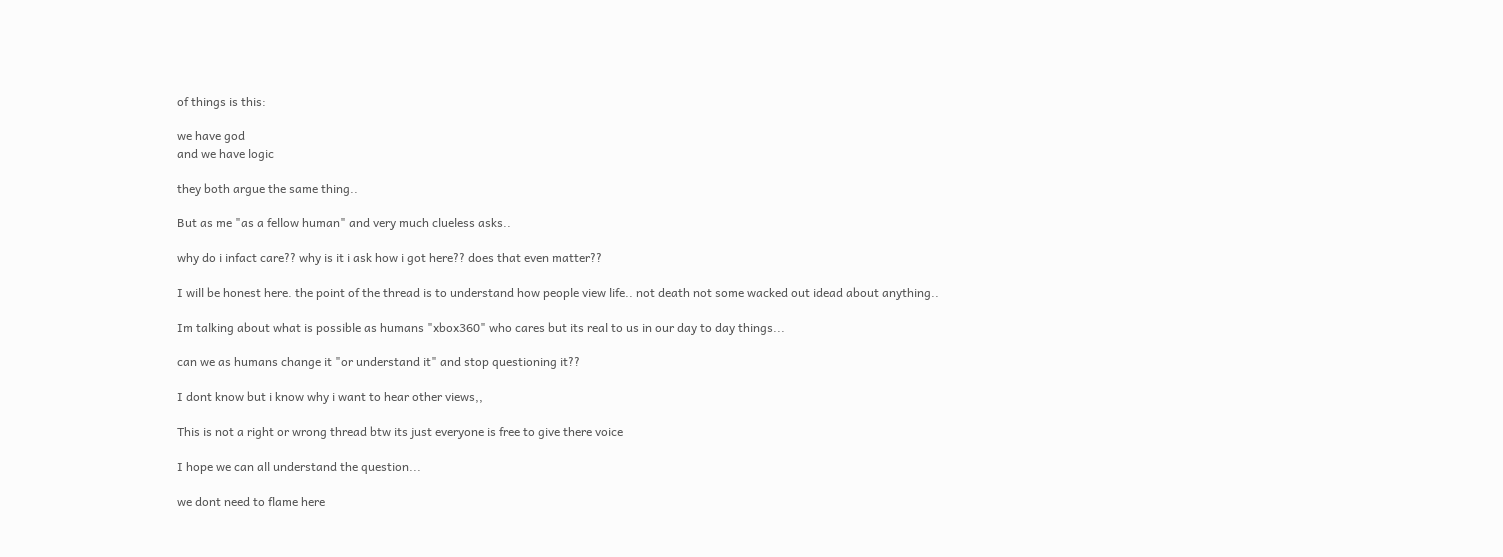of things is this:

we have god
and we have logic

they both argue the same thing..

But as me "as a fellow human" and very much clueless asks..

why do i infact care?? why is it i ask how i got here?? does that even matter??

I will be honest here. the point of the thread is to understand how people view life.. not death not some wacked out idead about anything..

Im talking about what is possible as humans "xbox360" who cares but its real to us in our day to day things...

can we as humans change it "or understand it" and stop questioning it??

I dont know but i know why i want to hear other views,,

This is not a right or wrong thread btw its just everyone is free to give there voice

I hope we can all understand the question...

we dont need to flame here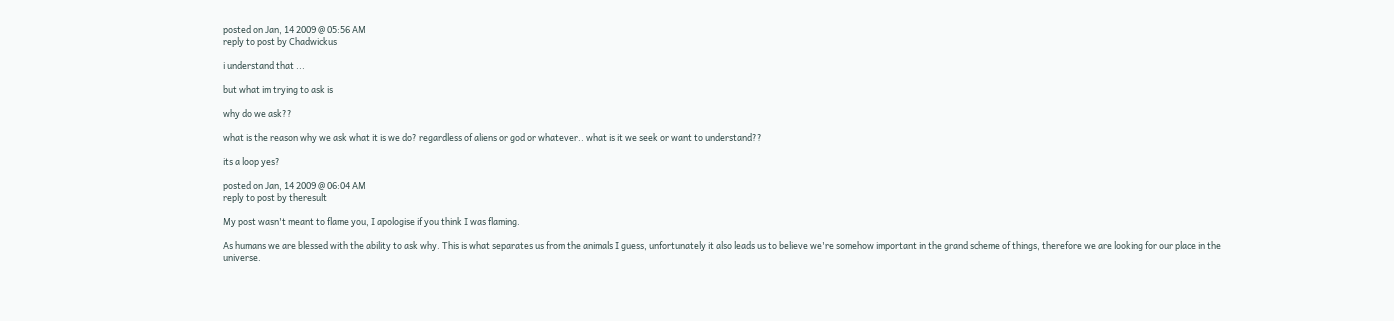posted on Jan, 14 2009 @ 05:56 AM
reply to post by Chadwickus

i understand that ...

but what im trying to ask is

why do we ask??

what is the reason why we ask what it is we do? regardless of aliens or god or whatever.. what is it we seek or want to understand??

its a loop yes?

posted on Jan, 14 2009 @ 06:04 AM
reply to post by theresult

My post wasn't meant to flame you, I apologise if you think I was flaming.

As humans we are blessed with the ability to ask why. This is what separates us from the animals I guess, unfortunately it also leads us to believe we're somehow important in the grand scheme of things, therefore we are looking for our place in the universe.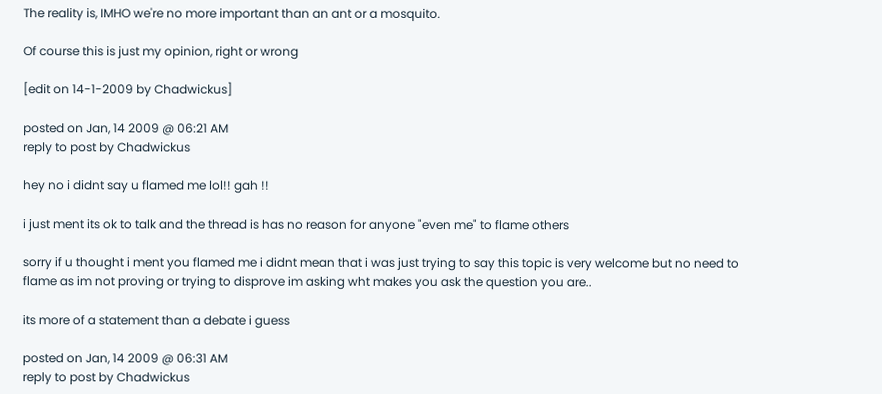The reality is, IMHO we're no more important than an ant or a mosquito.

Of course this is just my opinion, right or wrong

[edit on 14-1-2009 by Chadwickus]

posted on Jan, 14 2009 @ 06:21 AM
reply to post by Chadwickus

hey no i didnt say u flamed me lol!! gah !!

i just ment its ok to talk and the thread is has no reason for anyone "even me" to flame others

sorry if u thought i ment you flamed me i didnt mean that i was just trying to say this topic is very welcome but no need to flame as im not proving or trying to disprove im asking wht makes you ask the question you are..

its more of a statement than a debate i guess

posted on Jan, 14 2009 @ 06:31 AM
reply to post by Chadwickus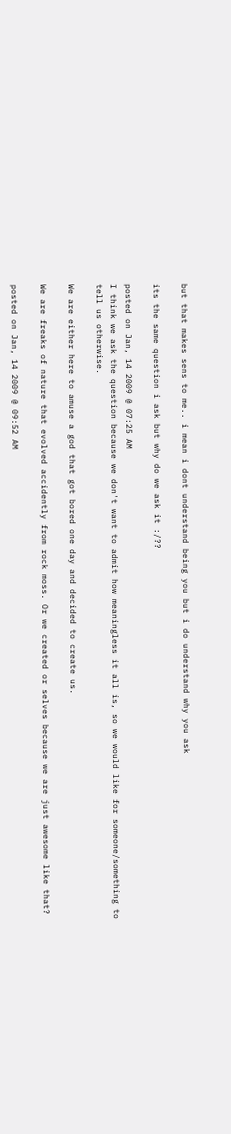but that makes sens to me.. i mean i dont understand being you but i do understand why you ask

its the same question i ask but why do we ask it :/??

posted on Jan, 14 2009 @ 07:25 AM
I think we ask the question because we don't want to admit how meaningless it all is, so we would like for someone/something to tell us otherwise.

We are either here to amuse a god that got bored one day and decided to create us.

We are freaks of nature that evolved accidently from rock moss. Or we created or selves because we are just awesome like that?

posted on Jan, 14 2009 @ 09:52 AM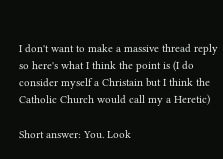I don't want to make a massive thread reply so here's what I think the point is (I do consider myself a Christain but I think the Catholic Church would call my a Heretic)

Short answer: You. Look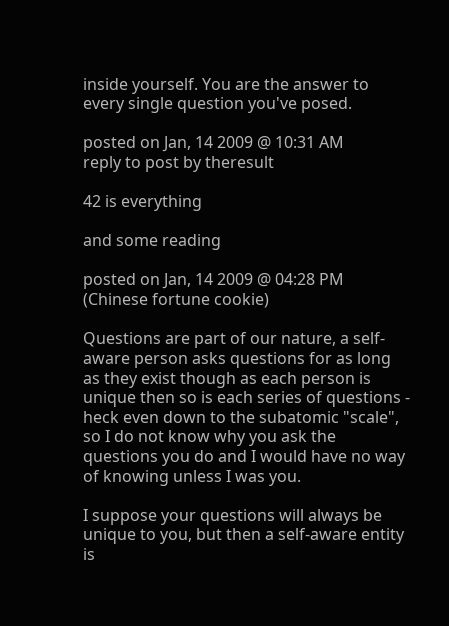inside yourself. You are the answer to every single question you've posed.

posted on Jan, 14 2009 @ 10:31 AM
reply to post by theresult

42 is everything

and some reading

posted on Jan, 14 2009 @ 04:28 PM
(Chinese fortune cookie)

Questions are part of our nature, a self-aware person asks questions for as long as they exist though as each person is unique then so is each series of questions - heck even down to the subatomic "scale", so I do not know why you ask the questions you do and I would have no way of knowing unless I was you.

I suppose your questions will always be unique to you, but then a self-aware entity is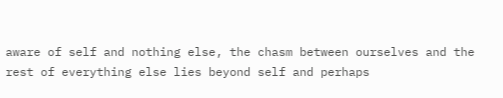aware of self and nothing else, the chasm between ourselves and the rest of everything else lies beyond self and perhaps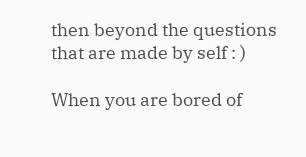then beyond the questions that are made by self : )

When you are bored of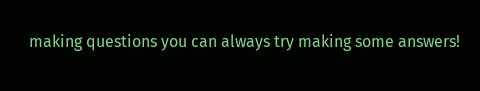making questions you can always try making some answers!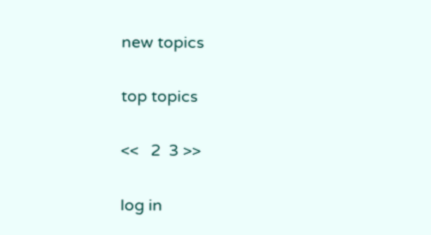new topics

top topics

<<   2  3 >>

log in